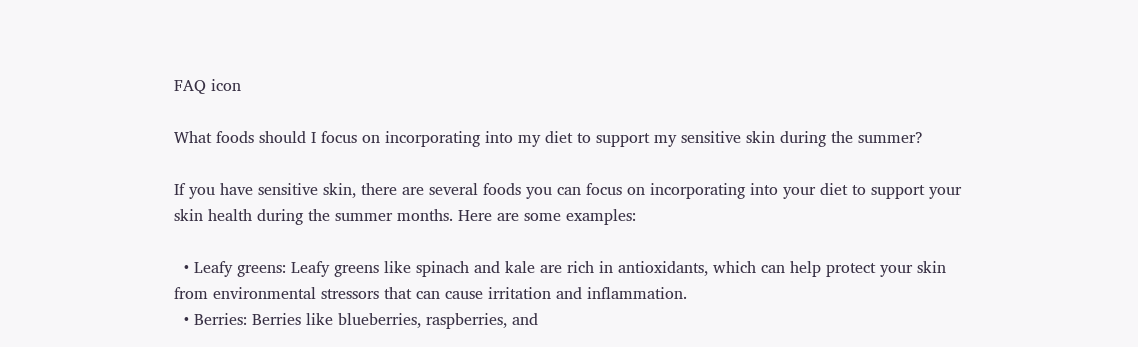FAQ icon

What foods should I focus on incorporating into my diet to support my sensitive skin during the summer?

If you have sensitive skin, there are several foods you can focus on incorporating into your diet to support your skin health during the summer months. Here are some examples:

  • Leafy greens: Leafy greens like spinach and kale are rich in antioxidants, which can help protect your skin from environmental stressors that can cause irritation and inflammation.
  • Berries: Berries like blueberries, raspberries, and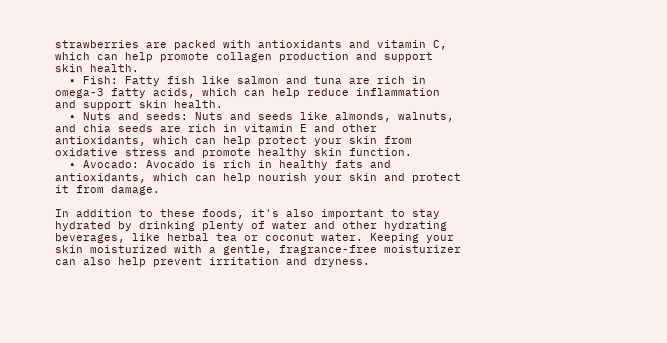strawberries are packed with antioxidants and vitamin C, which can help promote collagen production and support skin health.
  • Fish: Fatty fish like salmon and tuna are rich in omega-3 fatty acids, which can help reduce inflammation and support skin health.
  • Nuts and seeds: Nuts and seeds like almonds, walnuts, and chia seeds are rich in vitamin E and other antioxidants, which can help protect your skin from oxidative stress and promote healthy skin function.
  • Avocado: Avocado is rich in healthy fats and antioxidants, which can help nourish your skin and protect it from damage.

In addition to these foods, it's also important to stay hydrated by drinking plenty of water and other hydrating beverages, like herbal tea or coconut water. Keeping your skin moisturized with a gentle, fragrance-free moisturizer can also help prevent irritation and dryness.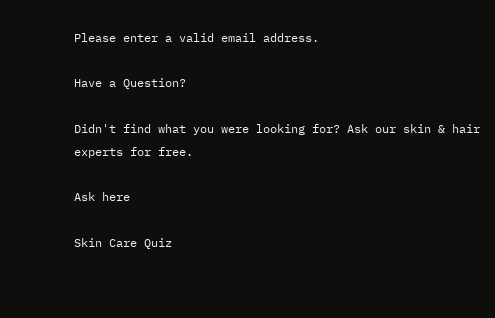Please enter a valid email address.

Have a Question?

Didn't find what you were looking for? Ask our skin & hair experts for free.

Ask here

Skin Care Quiz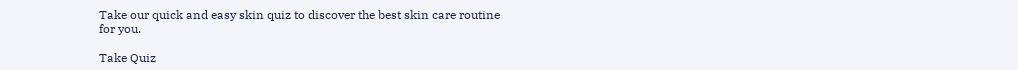Take our quick and easy skin quiz to discover the best skin care routine for you.

Take Quiz